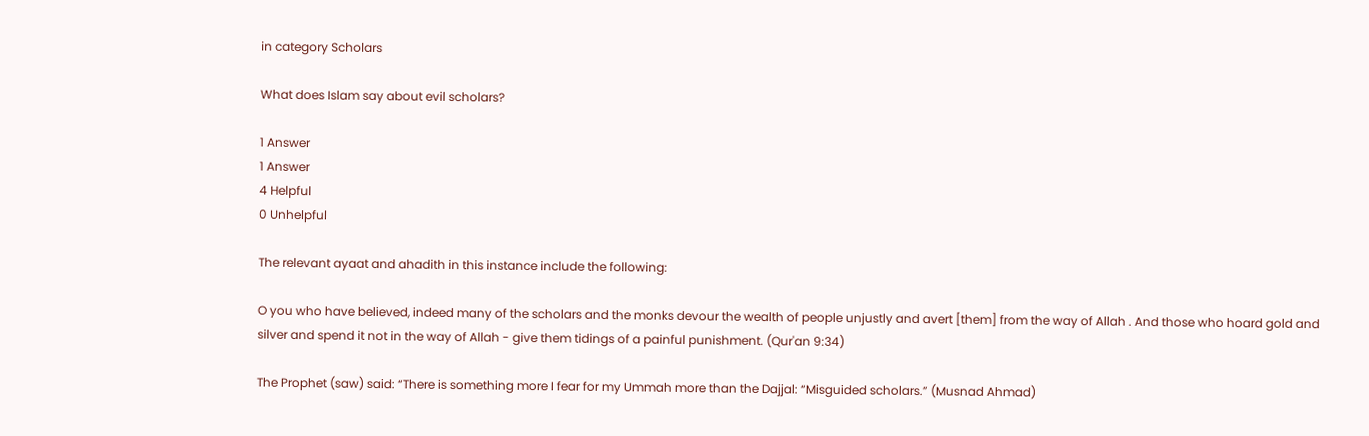in category Scholars

What does Islam say about evil scholars?

1 Answer
1 Answer
4 Helpful
0 Unhelpful

The relevant ayaat and ahadith in this instance include the following:

O you who have believed, indeed many of the scholars and the monks devour the wealth of people unjustly and avert [them] from the way of Allah . And those who hoard gold and silver and spend it not in the way of Allah - give them tidings of a painful punishment. (Qur'an 9:34)

The Prophet (saw) said: “There is something more I fear for my Ummah more than the Dajjal: “Misguided scholars.” (Musnad Ahmad)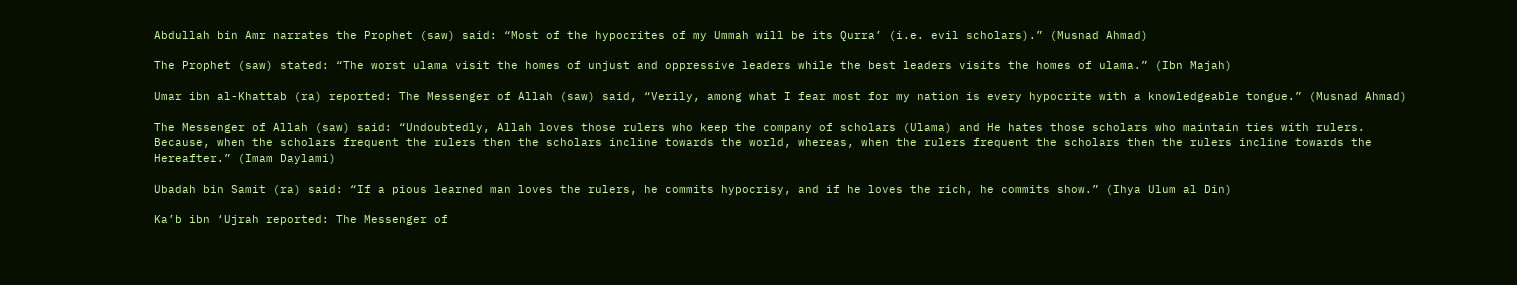Abdullah bin Amr narrates the Prophet (saw) said: “Most of the hypocrites of my Ummah will be its Qurra’ (i.e. evil scholars).” (Musnad Ahmad)

The Prophet (saw) stated: “The worst ulama visit the homes of unjust and oppressive leaders while the best leaders visits the homes of ulama.” (Ibn Majah)

Umar ibn al-Khattab (ra) reported: The Messenger of Allah (saw) said, “Verily, among what I fear most for my nation is every hypocrite with a knowledgeable tongue.” (Musnad Ahmad)

The Messenger of Allah (saw) said: “Undoubtedly, Allah loves those rulers who keep the company of scholars (Ulama) and He hates those scholars who maintain ties with rulers.
Because, when the scholars frequent the rulers then the scholars incline towards the world, whereas, when the rulers frequent the scholars then the rulers incline towards the Hereafter.” (Imam Daylami)

Ubadah bin Samit (ra) said: “If a pious learned man loves the rulers, he commits hypocrisy, and if he loves the rich, he commits show.” (Ihya Ulum al Din)

Ka’b ibn ‘Ujrah reported: The Messenger of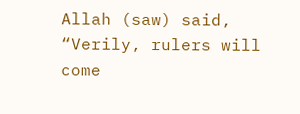Allah (saw) said, “Verily, rulers will come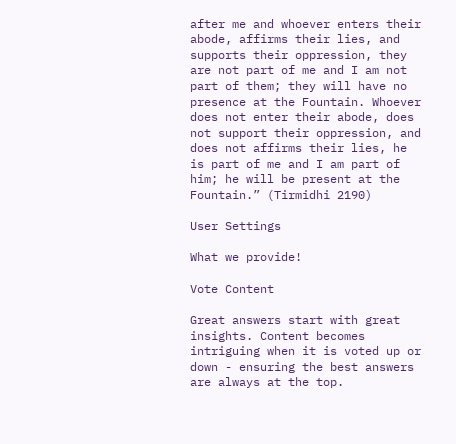after me and whoever enters their abode, affirms their lies, and supports their oppression, they are not part of me and I am not part of them; they will have no presence at the Fountain. Whoever does not enter their abode, does not support their oppression, and does not affirms their lies, he is part of me and I am part of him; he will be present at the Fountain.” (Tirmidhi 2190)

User Settings

What we provide!

Vote Content

Great answers start with great insights. Content becomes intriguing when it is voted up or down - ensuring the best answers are always at the top.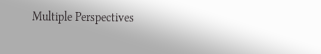Multiple Perspectives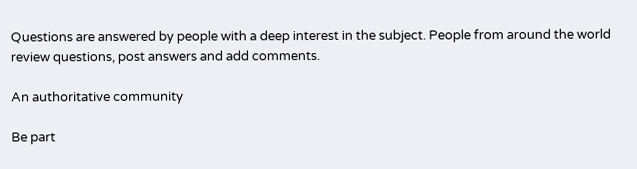Questions are answered by people with a deep interest in the subject. People from around the world review questions, post answers and add comments.

An authoritative community

Be part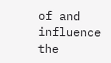of and influence the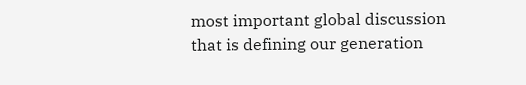most important global discussion that is defining our generation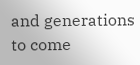and generations to come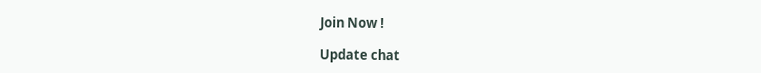Join Now !

Update chat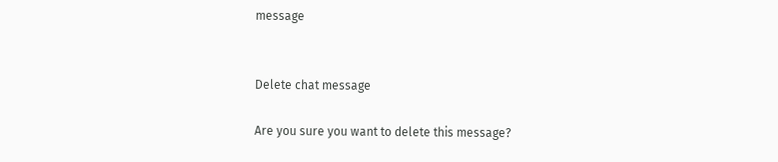message


Delete chat message

Are you sure you want to delete this message?